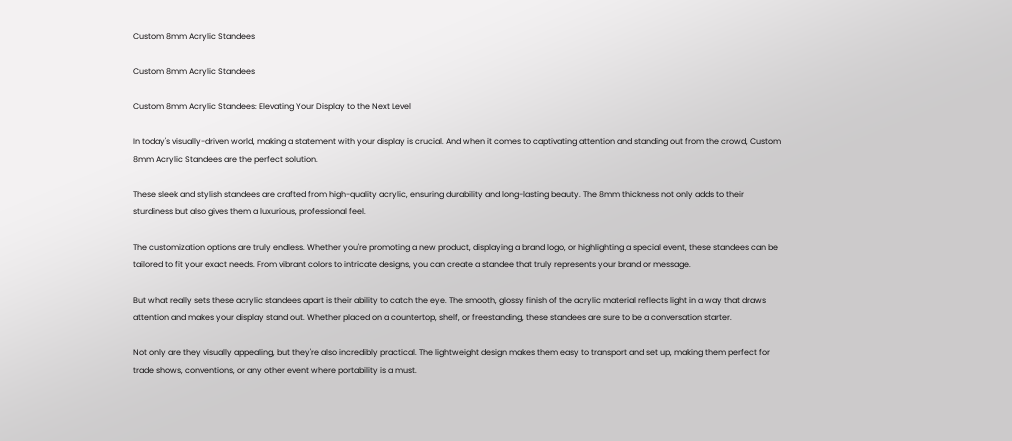Custom 8mm Acrylic Standees

Custom 8mm Acrylic Standees

Custom 8mm Acrylic Standees: Elevating Your Display to the Next Level

In today's visually-driven world, making a statement with your display is crucial. And when it comes to captivating attention and standing out from the crowd, Custom 8mm Acrylic Standees are the perfect solution.

These sleek and stylish standees are crafted from high-quality acrylic, ensuring durability and long-lasting beauty. The 8mm thickness not only adds to their sturdiness but also gives them a luxurious, professional feel.

The customization options are truly endless. Whether you're promoting a new product, displaying a brand logo, or highlighting a special event, these standees can be tailored to fit your exact needs. From vibrant colors to intricate designs, you can create a standee that truly represents your brand or message.

But what really sets these acrylic standees apart is their ability to catch the eye. The smooth, glossy finish of the acrylic material reflects light in a way that draws attention and makes your display stand out. Whether placed on a countertop, shelf, or freestanding, these standees are sure to be a conversation starter.

Not only are they visually appealing, but they're also incredibly practical. The lightweight design makes them easy to transport and set up, making them perfect for trade shows, conventions, or any other event where portability is a must.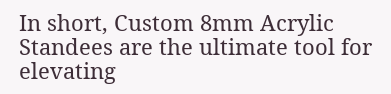In short, Custom 8mm Acrylic Standees are the ultimate tool for elevating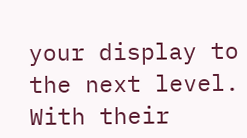your display to the next level. With their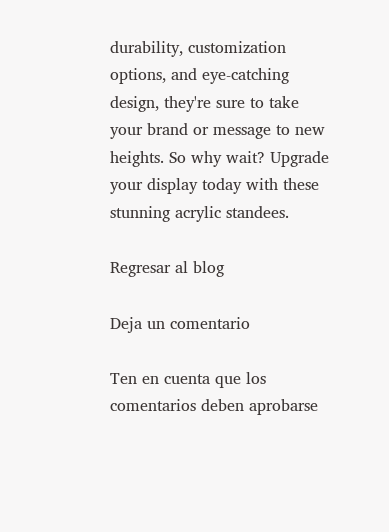durability, customization options, and eye-catching design, they're sure to take your brand or message to new heights. So why wait? Upgrade your display today with these stunning acrylic standees.

Regresar al blog

Deja un comentario

Ten en cuenta que los comentarios deben aprobarse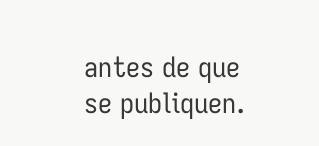antes de que se publiquen.